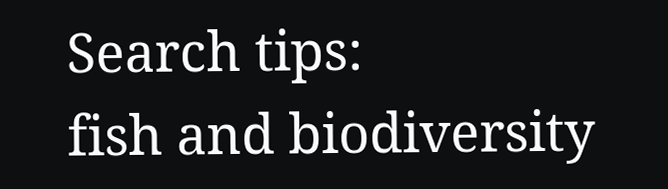Search tips:
fish and biodiversity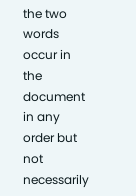the two words occur in the document in any order but not necessarily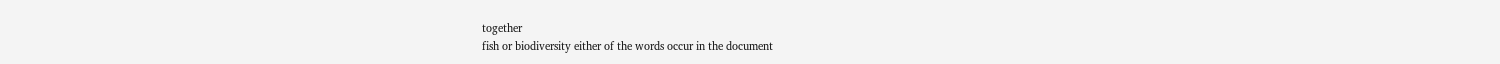together
fish or biodiversity either of the words occur in the document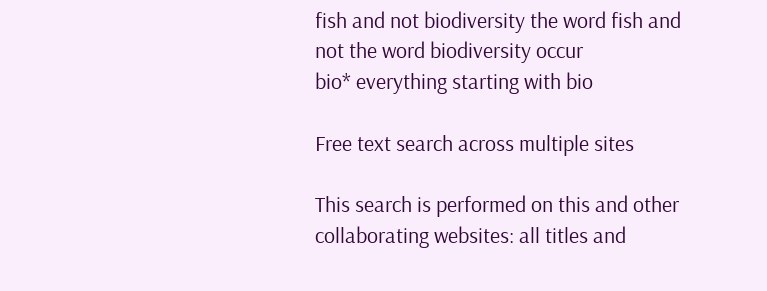fish and not biodiversity the word fish and not the word biodiversity occur
bio* everything starting with bio

Free text search across multiple sites

This search is performed on this and other collaborating websites: all titles and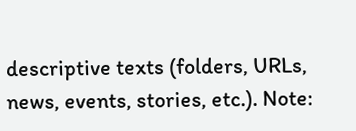descriptive texts (folders, URLs, news, events, stories, etc.). Note: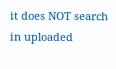it does NOT search in uploaded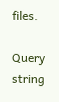files.

Query string